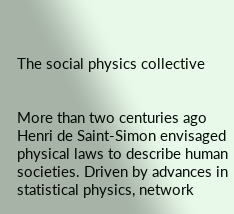The social physics collective


More than two centuries ago Henri de Saint-Simon envisaged physical laws to describe human societies. Driven by advances in statistical physics, network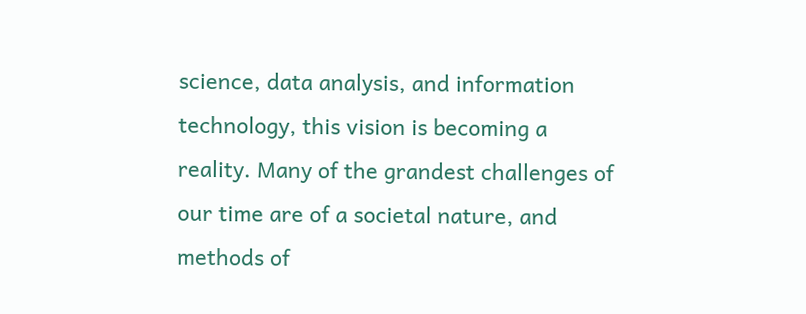science, data analysis, and information technology, this vision is becoming a reality. Many of the grandest challenges of our time are of a societal nature, and methods of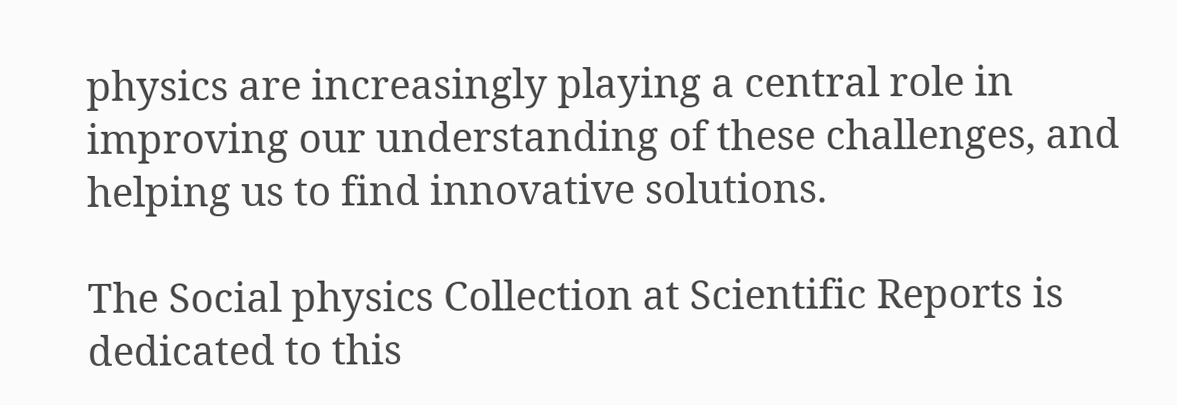physics are increasingly playing a central role in improving our understanding of these challenges, and helping us to find innovative solutions.

The Social physics Collection at Scientific Reports is dedicated to this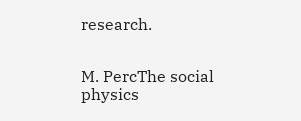research.


M. PercThe social physics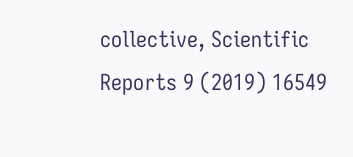collective, Scientific Reports 9 (2019) 16549